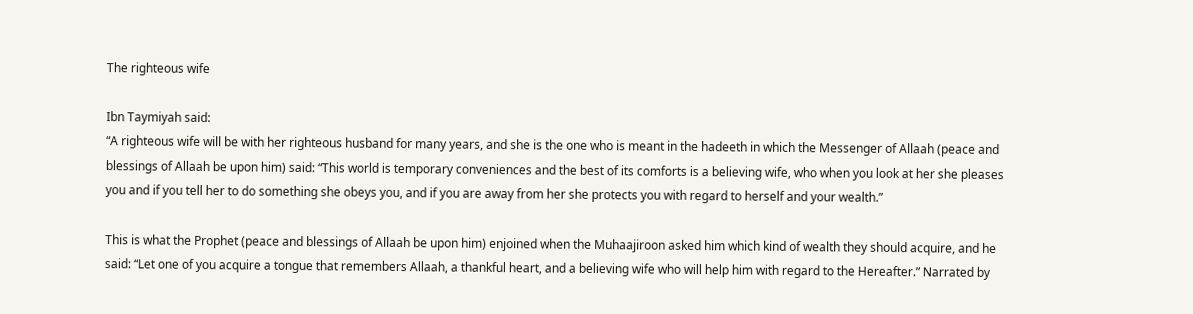The righteous wife

Ibn Taymiyah said:
“A righteous wife will be with her righteous husband for many years, and she is the one who is meant in the hadeeth in which the Messenger of Allaah (peace and blessings of Allaah be upon him) said: “This world is temporary conveniences and the best of its comforts is a believing wife, who when you look at her she pleases you and if you tell her to do something she obeys you, and if you are away from her she protects you with regard to herself and your wealth.”

This is what the Prophet (peace and blessings of Allaah be upon him) enjoined when the Muhaajiroon asked him which kind of wealth they should acquire, and he said: “Let one of you acquire a tongue that remembers Allaah, a thankful heart, and a believing wife who will help him with regard to the Hereafter.” Narrated by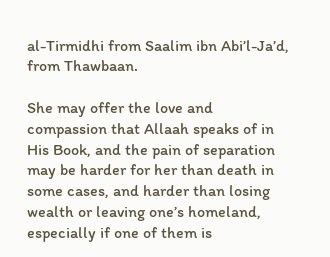al-Tirmidhi from Saalim ibn Abi’l-Ja’d, from Thawbaan.

She may offer the love and compassion that Allaah speaks of in His Book, and the pain of separation may be harder for her than death in some cases, and harder than losing wealth or leaving one’s homeland, especially if one of them is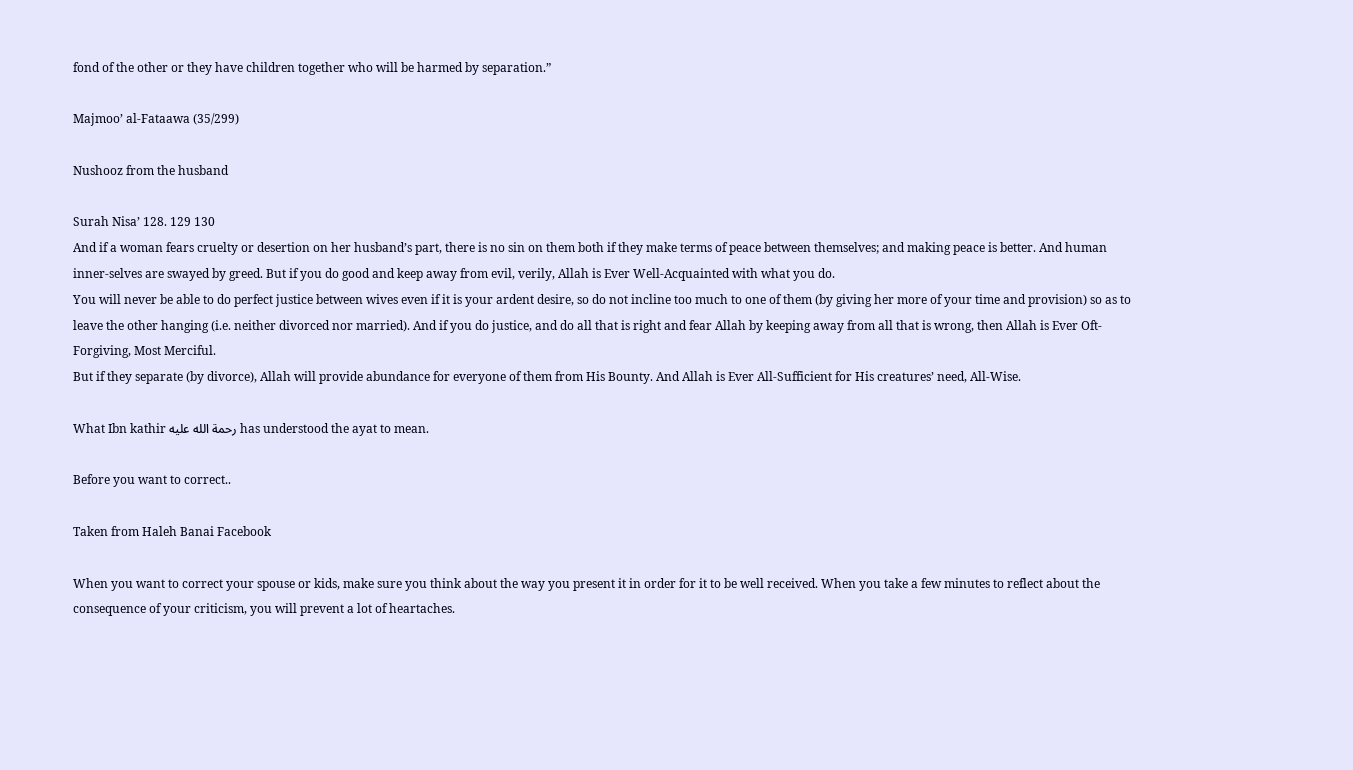fond of the other or they have children together who will be harmed by separation.”

Majmoo’ al-Fataawa (35/299)

Nushooz from the husband

Surah Nisa’ 128. 129 130
And if a woman fears cruelty or desertion on her husband’s part, there is no sin on them both if they make terms of peace between themselves; and making peace is better. And human inner-selves are swayed by greed. But if you do good and keep away from evil, verily, Allah is Ever Well-Acquainted with what you do.
You will never be able to do perfect justice between wives even if it is your ardent desire, so do not incline too much to one of them (by giving her more of your time and provision) so as to leave the other hanging (i.e. neither divorced nor married). And if you do justice, and do all that is right and fear Allah by keeping away from all that is wrong, then Allah is Ever Oft-Forgiving, Most Merciful.
But if they separate (by divorce), Allah will provide abundance for everyone of them from His Bounty. And Allah is Ever All-Sufficient for His creatures’ need, All-Wise.

What Ibn kathir رحمة الله عليه has understood the ayat to mean.

Before you want to correct..

Taken from Haleh Banai Facebook

When you want to correct your spouse or kids, make sure you think about the way you present it in order for it to be well received. When you take a few minutes to reflect about the consequence of your criticism, you will prevent a lot of heartaches.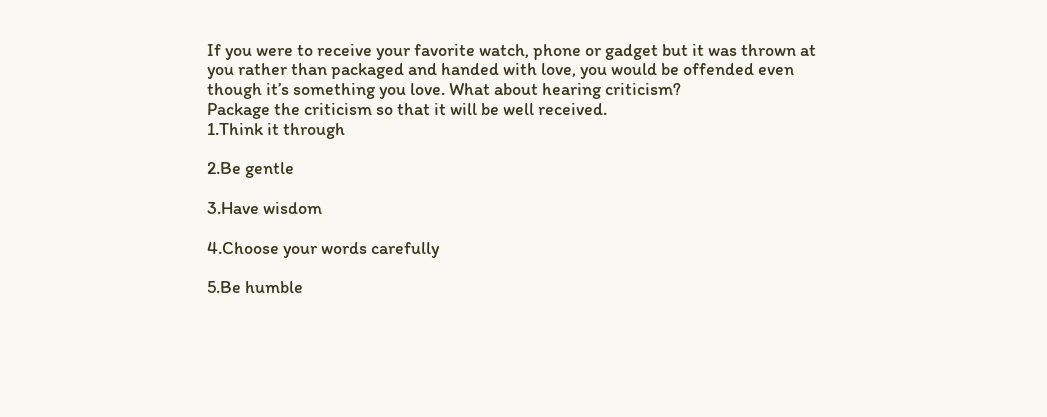If you were to receive your favorite watch, phone or gadget but it was thrown at you rather than packaged and handed with love, you would be offended even though it’s something you love. What about hearing criticism?
Package the criticism so that it will be well received.
1.Think it through

2.Be gentle

3.Have wisdom

4.Choose your words carefully

5.Be humble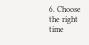6. Choose the right time